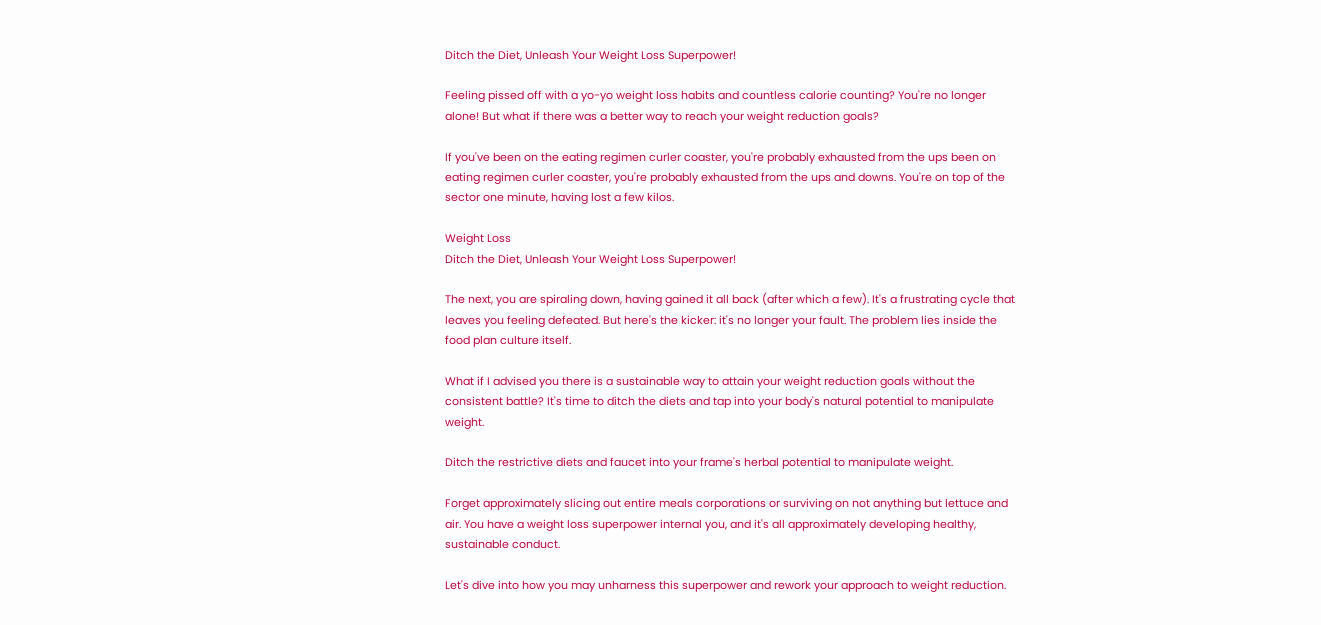Ditch the Diet, Unleash Your Weight Loss Superpower!

Feeling pissed off with a yo-yo weight loss habits and countless calorie counting? You're no longer alone! But what if there was a better way to reach your weight reduction goals?

If you've been on the eating regimen curler coaster, you're probably exhausted from the ups been on eating regimen curler coaster, you're probably exhausted from the ups and downs. You're on top of the sector one minute, having lost a few kilos.

Weight Loss
Ditch the Diet, Unleash Your Weight Loss Superpower!

The next, you are spiraling down, having gained it all back (after which a few). It's a frustrating cycle that leaves you feeling defeated. But here's the kicker: it's no longer your fault. The problem lies inside the food plan culture itself.

What if I advised you there is a sustainable way to attain your weight reduction goals without the consistent battle? It's time to ditch the diets and tap into your body's natural potential to manipulate weight.

Ditch the restrictive diets and faucet into your frame's herbal potential to manipulate weight.

Forget approximately slicing out entire meals corporations or surviving on not anything but lettuce and air. You have a weight loss superpower internal you, and it's all approximately developing healthy, sustainable conduct.

Let's dive into how you may unharness this superpower and rework your approach to weight reduction.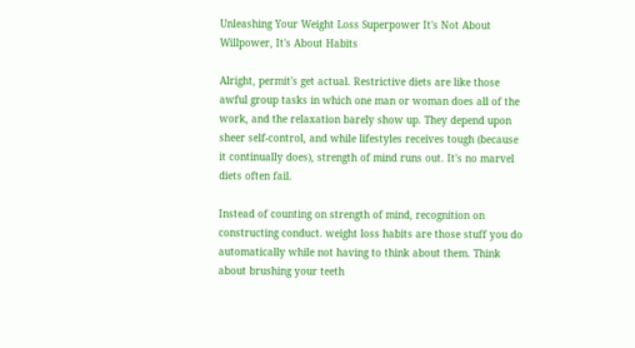Unleashing Your Weight Loss Superpower It's Not About Willpower, It's About Habits

Alright, permit's get actual. Restrictive diets are like those awful group tasks in which one man or woman does all of the work, and the relaxation barely show up. They depend upon sheer self-control, and while lifestyles receives tough (because it continually does), strength of mind runs out. It's no marvel diets often fail.

Instead of counting on strength of mind, recognition on constructing conduct. weight loss habits are those stuff you do automatically while not having to think about them. Think about brushing your teeth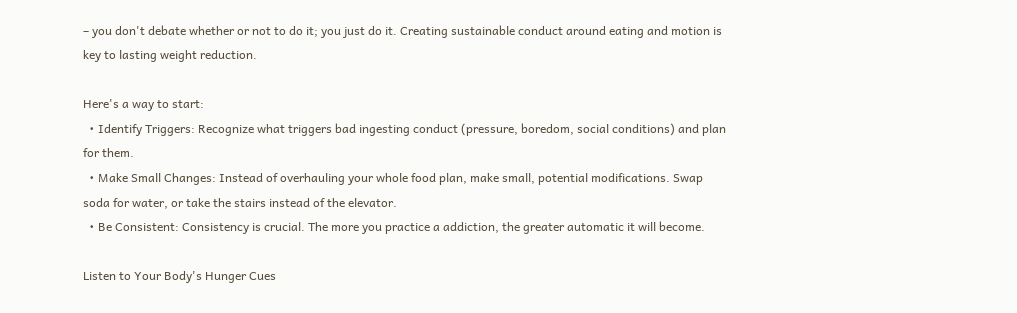– you don't debate whether or not to do it; you just do it. Creating sustainable conduct around eating and motion is key to lasting weight reduction.

Here's a way to start:
  • Identify Triggers: Recognize what triggers bad ingesting conduct (pressure, boredom, social conditions) and plan for them.
  • Make Small Changes: Instead of overhauling your whole food plan, make small, potential modifications. Swap soda for water, or take the stairs instead of the elevator.
  • Be Consistent: Consistency is crucial. The more you practice a addiction, the greater automatic it will become.

Listen to Your Body's Hunger Cues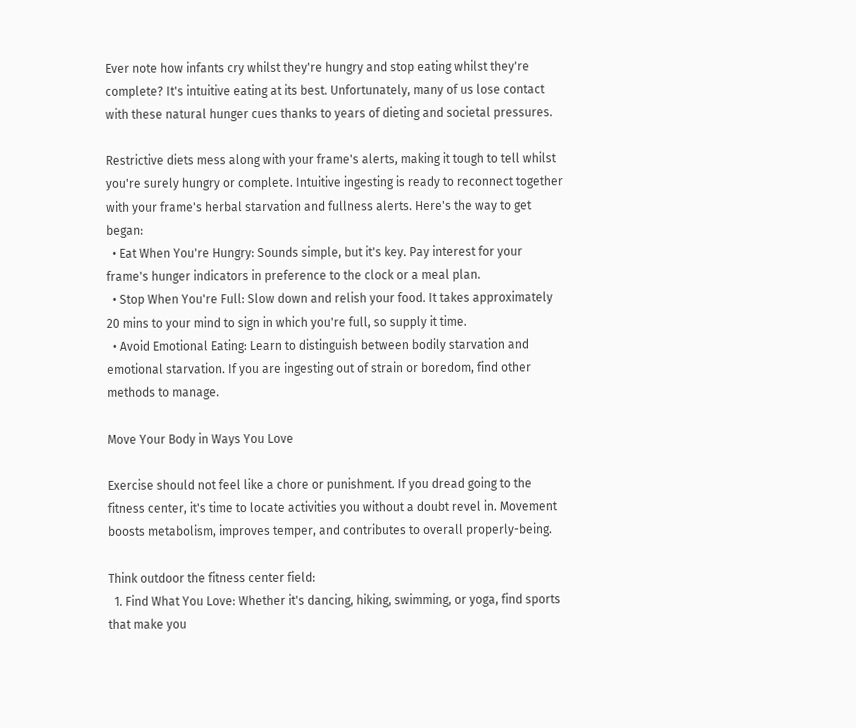Ever note how infants cry whilst they're hungry and stop eating whilst they're complete? It's intuitive eating at its best. Unfortunately, many of us lose contact with these natural hunger cues thanks to years of dieting and societal pressures.

Restrictive diets mess along with your frame's alerts, making it tough to tell whilst you're surely hungry or complete. Intuitive ingesting is ready to reconnect together with your frame's herbal starvation and fullness alerts. Here's the way to get began:
  • Eat When You're Hungry: Sounds simple, but it's key. Pay interest for your frame's hunger indicators in preference to the clock or a meal plan.
  • Stop When You're Full: Slow down and relish your food. It takes approximately 20 mins to your mind to sign in which you're full, so supply it time.
  • Avoid Emotional Eating: Learn to distinguish between bodily starvation and emotional starvation. If you are ingesting out of strain or boredom, find other methods to manage.

Move Your Body in Ways You Love

Exercise should not feel like a chore or punishment. If you dread going to the fitness center, it's time to locate activities you without a doubt revel in. Movement boosts metabolism, improves temper, and contributes to overall properly-being.

Think outdoor the fitness center field:
  1. Find What You Love: Whether it's dancing, hiking, swimming, or yoga, find sports that make you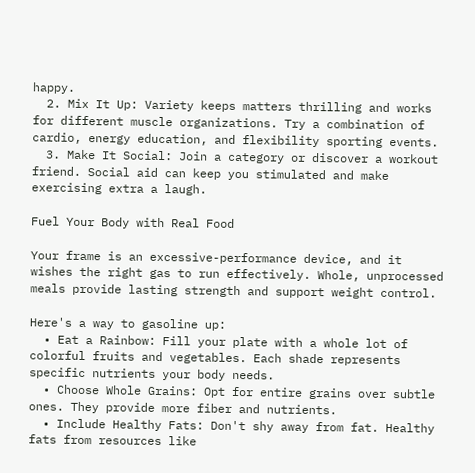happy.
  2. Mix It Up: Variety keeps matters thrilling and works for different muscle organizations. Try a combination of cardio, energy education, and flexibility sporting events.
  3. Make It Social: Join a category or discover a workout friend. Social aid can keep you stimulated and make exercising extra a laugh.

Fuel Your Body with Real Food

Your frame is an excessive-performance device, and it wishes the right gas to run effectively. Whole, unprocessed meals provide lasting strength and support weight control.

Here's a way to gasoline up:
  • Eat a Rainbow: Fill your plate with a whole lot of colorful fruits and vegetables. Each shade represents specific nutrients your body needs.
  • Choose Whole Grains: Opt for entire grains over subtle ones. They provide more fiber and nutrients.
  • Include Healthy Fats: Don't shy away from fat. Healthy fats from resources like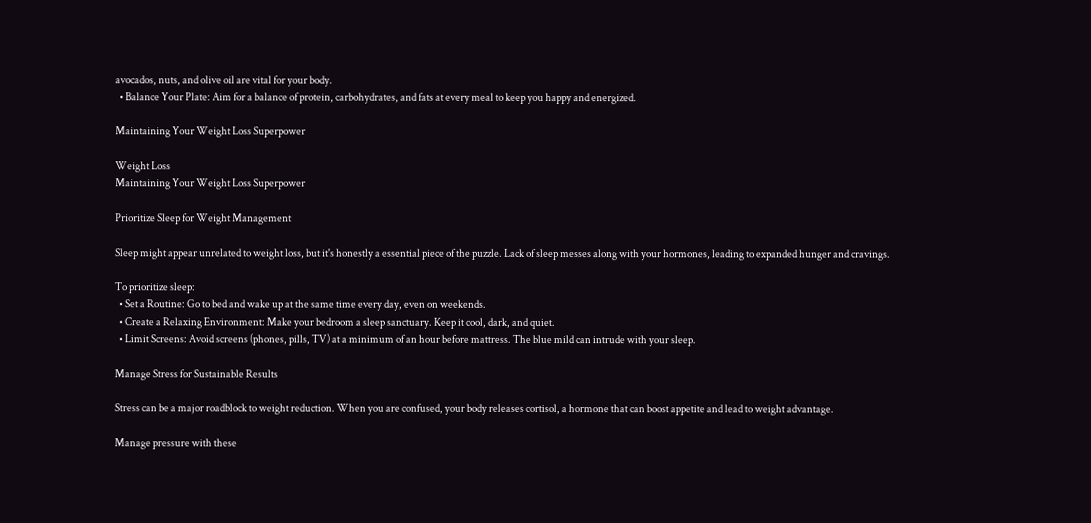avocados, nuts, and olive oil are vital for your body.
  • Balance Your Plate: Aim for a balance of protein, carbohydrates, and fats at every meal to keep you happy and energized.

Maintaining Your Weight Loss Superpower

Weight Loss
Maintaining Your Weight Loss Superpower

Prioritize Sleep for Weight Management

Sleep might appear unrelated to weight loss, but it's honestly a essential piece of the puzzle. Lack of sleep messes along with your hormones, leading to expanded hunger and cravings.

To prioritize sleep:
  • Set a Routine: Go to bed and wake up at the same time every day, even on weekends.
  • Create a Relaxing Environment: Make your bedroom a sleep sanctuary. Keep it cool, dark, and quiet.
  • Limit Screens: Avoid screens (phones, pills, TV) at a minimum of an hour before mattress. The blue mild can intrude with your sleep.

Manage Stress for Sustainable Results

Stress can be a major roadblock to weight reduction. When you are confused, your body releases cortisol, a hormone that can boost appetite and lead to weight advantage.

Manage pressure with these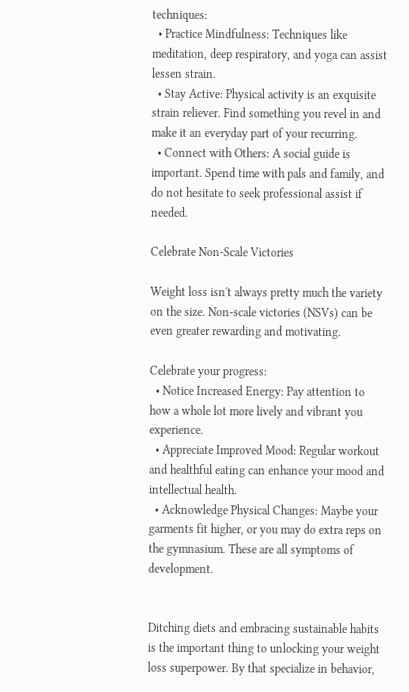techniques:
  • Practice Mindfulness: Techniques like meditation, deep respiratory, and yoga can assist lessen strain.
  • Stay Active: Physical activity is an exquisite strain reliever. Find something you revel in and make it an everyday part of your recurring.
  • Connect with Others: A social guide is important. Spend time with pals and family, and do not hesitate to seek professional assist if needed.

Celebrate Non-Scale Victories

Weight loss isn't always pretty much the variety on the size. Non-scale victories (NSVs) can be even greater rewarding and motivating.

Celebrate your progress:
  • Notice Increased Energy: Pay attention to how a whole lot more lively and vibrant you experience.
  • Appreciate Improved Mood: Regular workout and healthful eating can enhance your mood and intellectual health.
  • Acknowledge Physical Changes: Maybe your garments fit higher, or you may do extra reps on the gymnasium. These are all symptoms of development.


Ditching diets and embracing sustainable habits is the important thing to unlocking your weight loss superpower. By that specialize in behavior,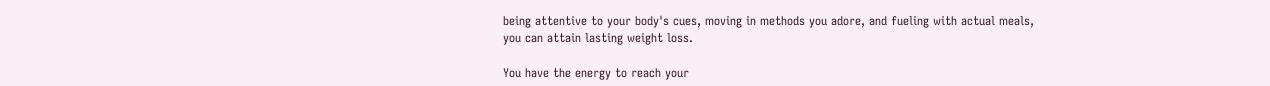being attentive to your body's cues, moving in methods you adore, and fueling with actual meals, you can attain lasting weight loss.

You have the energy to reach your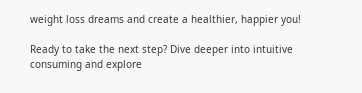weight loss dreams and create a healthier, happier you!

Ready to take the next step? Dive deeper into intuitive consuming and explore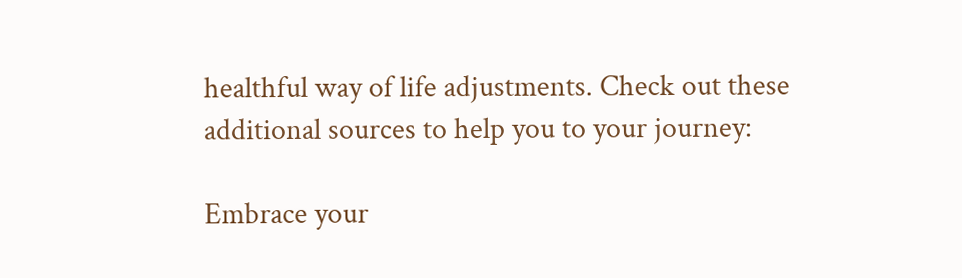healthful way of life adjustments. Check out these additional sources to help you to your journey:

Embrace your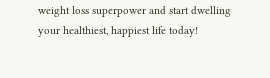weight loss superpower and start dwelling your healthiest, happiest life today!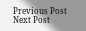Previous Post Next Post